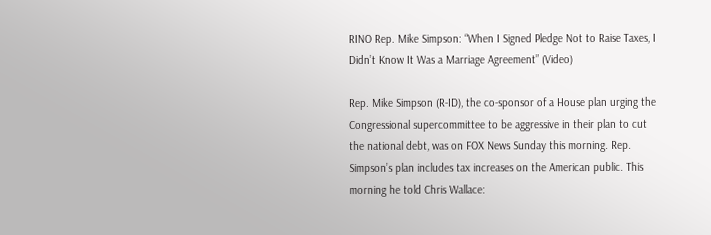RINO Rep. Mike Simpson: “When I Signed Pledge Not to Raise Taxes, I Didn’t Know It Was a Marriage Agreement” (Video)

Rep. Mike Simpson (R-ID), the co-sponsor of a House plan urging the Congressional supercommittee to be aggressive in their plan to cut the national debt, was on FOX News Sunday this morning. Rep. Simpson’s plan includes tax increases on the American public. This morning he told Chris Wallace: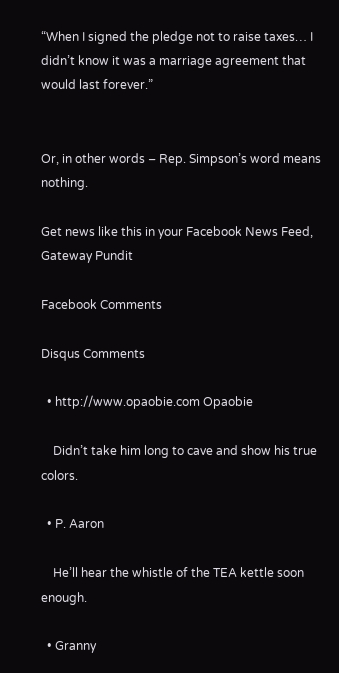“When I signed the pledge not to raise taxes… I didn’t know it was a marriage agreement that would last forever.”


Or, in other words – Rep. Simpson’s word means nothing.

Get news like this in your Facebook News Feed,
Gateway Pundit

Facebook Comments

Disqus Comments

  • http://www.opaobie.com Opaobie

    Didn’t take him long to cave and show his true colors.

  • P. Aaron

    He’ll hear the whistle of the TEA kettle soon enough.

  • Granny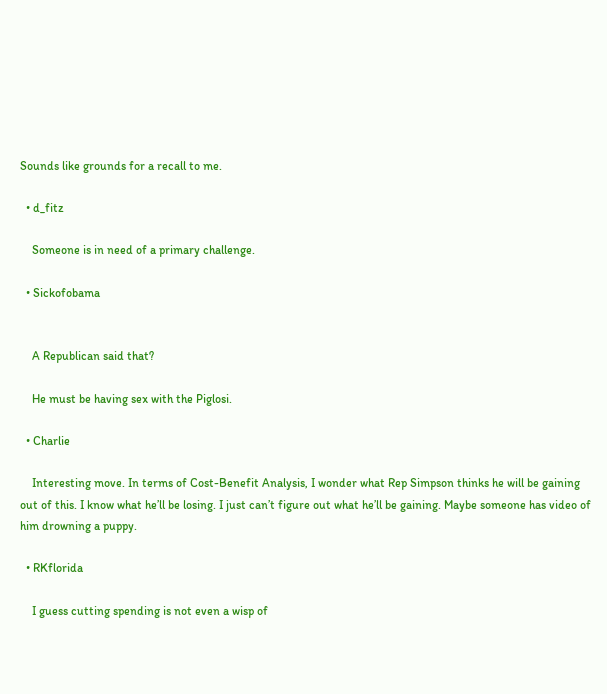Sounds like grounds for a recall to me.

  • d_fitz

    Someone is in need of a primary challenge.

  • Sickofobama


    A Republican said that?

    He must be having sex with the Piglosi.

  • Charlie

    Interesting move. In terms of Cost-Benefit Analysis, I wonder what Rep Simpson thinks he will be gaining out of this. I know what he’ll be losing. I just can’t figure out what he’ll be gaining. Maybe someone has video of him drowning a puppy.

  • RKflorida

    I guess cutting spending is not even a wisp of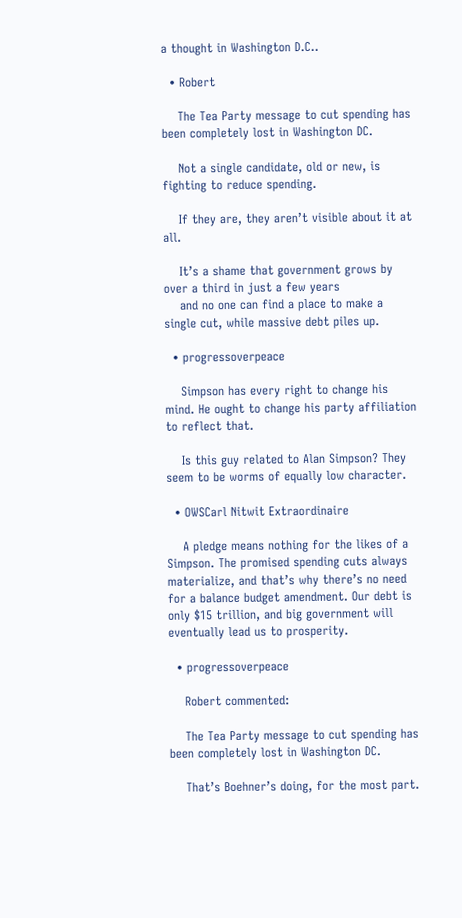a thought in Washington D.C..

  • Robert

    The Tea Party message to cut spending has been completely lost in Washington DC.

    Not a single candidate, old or new, is fighting to reduce spending.

    If they are, they aren’t visible about it at all.

    It’s a shame that government grows by over a third in just a few years
    and no one can find a place to make a single cut, while massive debt piles up.

  • progressoverpeace

    Simpson has every right to change his mind. He ought to change his party affiliation to reflect that.

    Is this guy related to Alan Simpson? They seem to be worms of equally low character.

  • OWSCarl Nitwit Extraordinaire

    A pledge means nothing for the likes of a Simpson. The promised spending cuts always materialize, and that’s why there’s no need for a balance budget amendment. Our debt is only $15 trillion, and big government will eventually lead us to prosperity.

  • progressoverpeace

    Robert commented:

    The Tea Party message to cut spending has been completely lost in Washington DC.

    That’s Boehner’s doing, for the most part.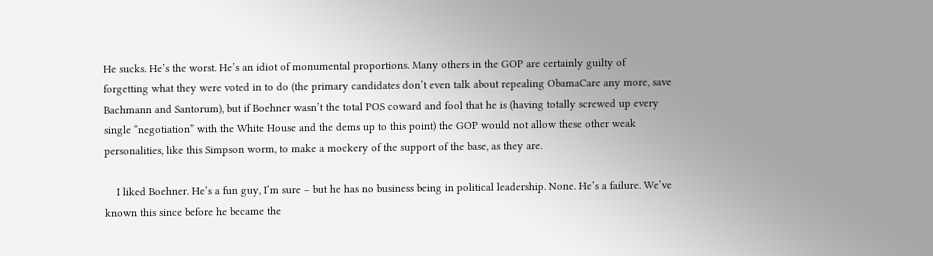He sucks. He’s the worst. He’s an idiot of monumental proportions. Many others in the GOP are certainly guilty of forgetting what they were voted in to do (the primary candidates don’t even talk about repealing ObamaCare any more, save Bachmann and Santorum), but if Boehner wasn’t the total POS coward and fool that he is (having totally screwed up every single “negotiation” with the White House and the dems up to this point) the GOP would not allow these other weak personalities, like this Simpson worm, to make a mockery of the support of the base, as they are.

    I liked Boehner. He’s a fun guy, I’m sure – but he has no business being in political leadership. None. He’s a failure. We’ve known this since before he became the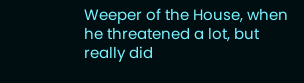Weeper of the House, when he threatened a lot, but really did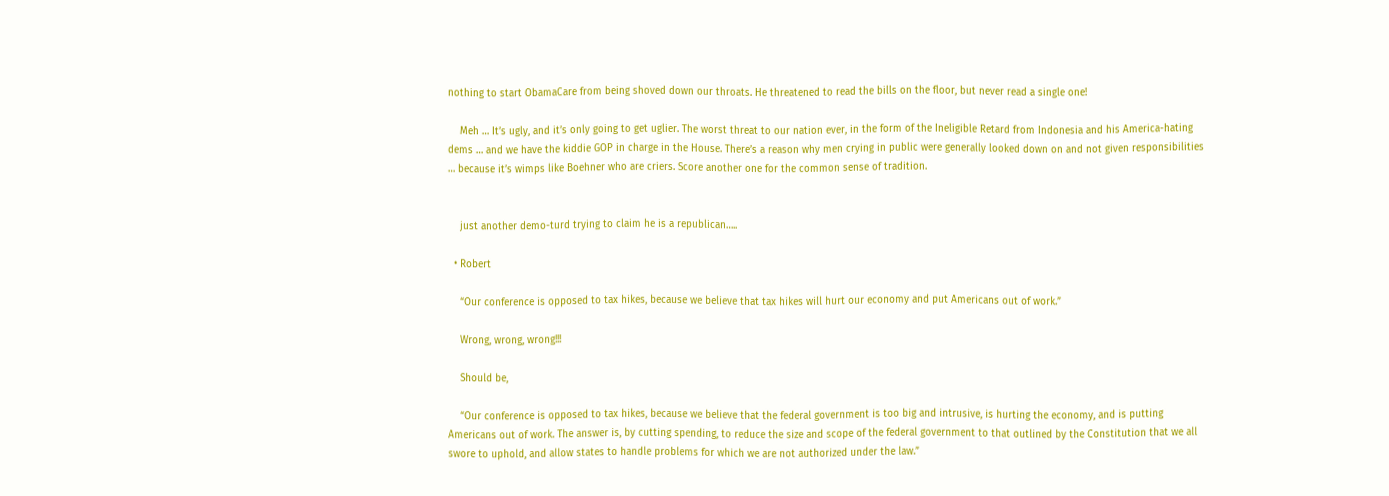nothing to start ObamaCare from being shoved down our throats. He threatened to read the bills on the floor, but never read a single one!

    Meh … It’s ugly, and it’s only going to get uglier. The worst threat to our nation ever, in the form of the Ineligible Retard from Indonesia and his America-hating dems … and we have the kiddie GOP in charge in the House. There’s a reason why men crying in public were generally looked down on and not given responsibilities … because it’s wimps like Boehner who are criers. Score another one for the common sense of tradition.


    just another demo-turd trying to claim he is a republican…..

  • Robert

    “Our conference is opposed to tax hikes, because we believe that tax hikes will hurt our economy and put Americans out of work.”

    Wrong, wrong, wrong!!!

    Should be,

    “Our conference is opposed to tax hikes, because we believe that the federal government is too big and intrusive, is hurting the economy, and is putting Americans out of work. The answer is, by cutting spending, to reduce the size and scope of the federal government to that outlined by the Constitution that we all swore to uphold, and allow states to handle problems for which we are not authorized under the law.”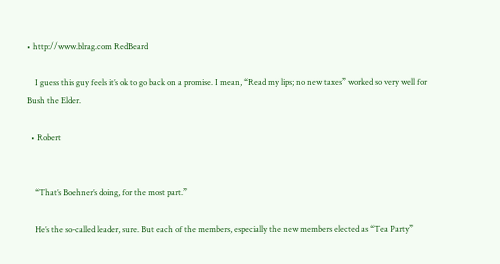• http://www.blrag.com RedBeard

    I guess this guy feels it’s ok to go back on a promise. I mean, “Read my lips; no new taxes” worked so very well for Bush the Elder.

  • Robert


    “That’s Boehner’s doing, for the most part.”

    He’s the so-called leader, sure. But each of the members, especially the new members elected as “Tea Party”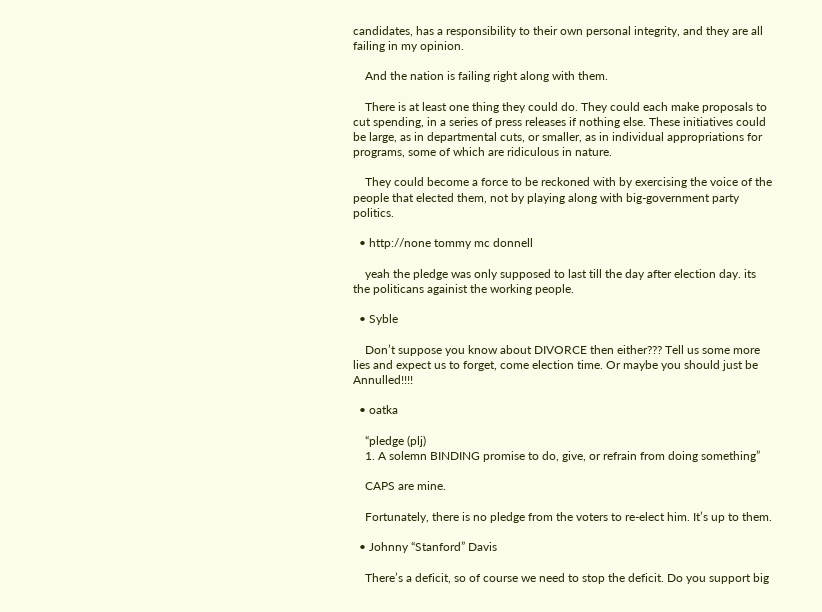candidates, has a responsibility to their own personal integrity, and they are all failing in my opinion.

    And the nation is failing right along with them.

    There is at least one thing they could do. They could each make proposals to cut spending, in a series of press releases if nothing else. These initiatives could be large, as in departmental cuts, or smaller, as in individual appropriations for programs, some of which are ridiculous in nature.

    They could become a force to be reckoned with by exercising the voice of the people that elected them, not by playing along with big-government party politics.

  • http://none tommy mc donnell

    yeah the pledge was only supposed to last till the day after election day. its the politicans againist the working people.

  • Syble

    Don’t suppose you know about DIVORCE then either??? Tell us some more lies and expect us to forget, come election time. Or maybe you should just be Annulled!!!!

  • oatka

    “pledge (plj)
    1. A solemn BINDING promise to do, give, or refrain from doing something”

    CAPS are mine.

    Fortunately, there is no pledge from the voters to re-elect him. It’s up to them.

  • Johnny “Stanford” Davis

    There’s a deficit, so of course we need to stop the deficit. Do you support big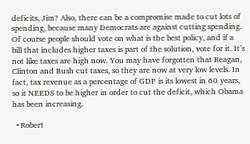deficits, Jim? Also, there can be a compromise made to cut lots of spending, because many Democrats are against cutting spending. Of course people should vote on what is the best policy, and if a bill that includes higher taxes is part of the solution, vote for it. It’s not like taxes are high now. You may have forgotten that Reagan, Clinton and Bush cut taxes, so they are now at very low levels. In fact, tax revenue as a percentage of GDP is its lowest in 60 years, so it NEEDS to be higher in order to cut the deficit, which Obama has been increasing.

  • Robert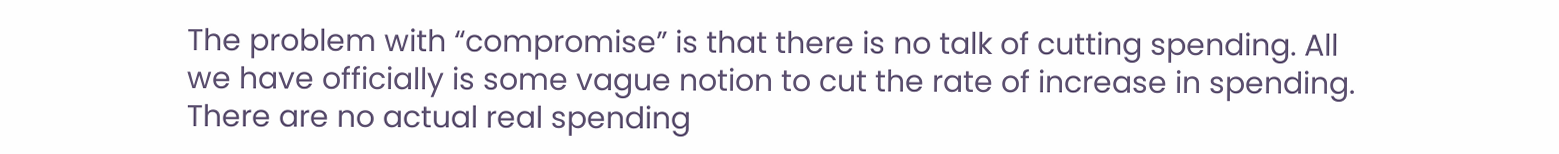The problem with “compromise” is that there is no talk of cutting spending. All we have officially is some vague notion to cut the rate of increase in spending. There are no actual real spending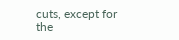cuts, except for the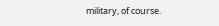military, of course.